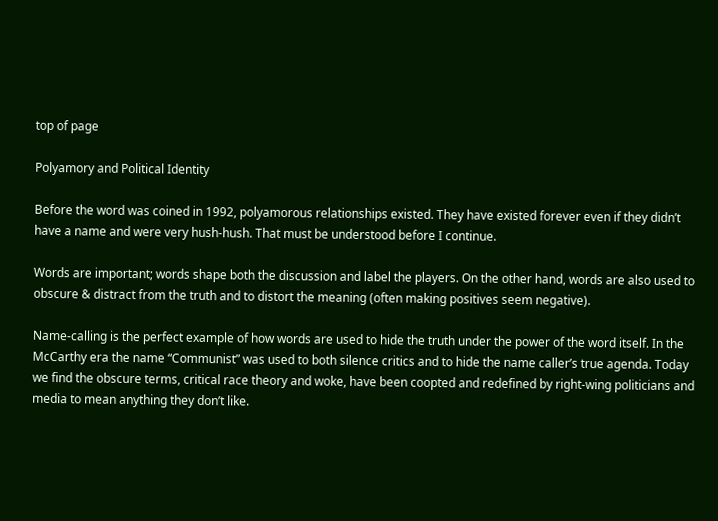top of page

Polyamory and Political Identity

Before the word was coined in 1992, polyamorous relationships existed. They have existed forever even if they didn’t have a name and were very hush-hush. That must be understood before I continue.

Words are important; words shape both the discussion and label the players. On the other hand, words are also used to obscure & distract from the truth and to distort the meaning (often making positives seem negative).

Name-calling is the perfect example of how words are used to hide the truth under the power of the word itself. In the McCarthy era the name “Communist” was used to both silence critics and to hide the name caller’s true agenda. Today we find the obscure terms, critical race theory and woke, have been coopted and redefined by right-wing politicians and media to mean anything they don’t like.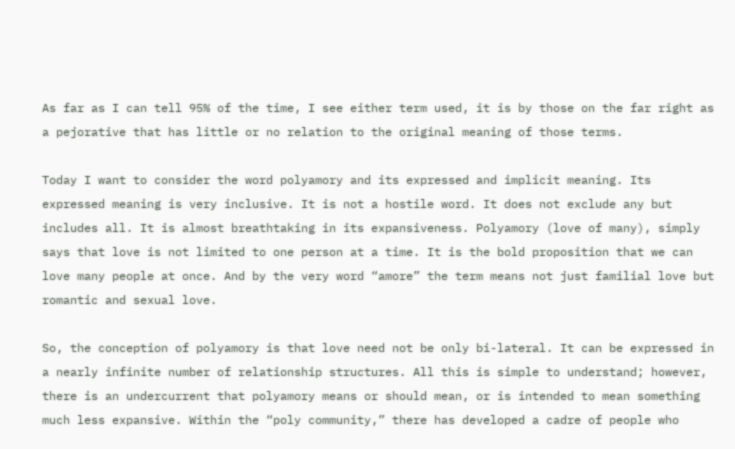As far as I can tell 95% of the time, I see either term used, it is by those on the far right as a pejorative that has little or no relation to the original meaning of those terms.

Today I want to consider the word polyamory and its expressed and implicit meaning. Its expressed meaning is very inclusive. It is not a hostile word. It does not exclude any but includes all. It is almost breathtaking in its expansiveness. Polyamory (love of many), simply says that love is not limited to one person at a time. It is the bold proposition that we can love many people at once. And by the very word “amore” the term means not just familial love but romantic and sexual love.

So, the conception of polyamory is that love need not be only bi-lateral. It can be expressed in a nearly infinite number of relationship structures. All this is simple to understand; however, there is an undercurrent that polyamory means or should mean, or is intended to mean something much less expansive. Within the “poly community,” there has developed a cadre of people who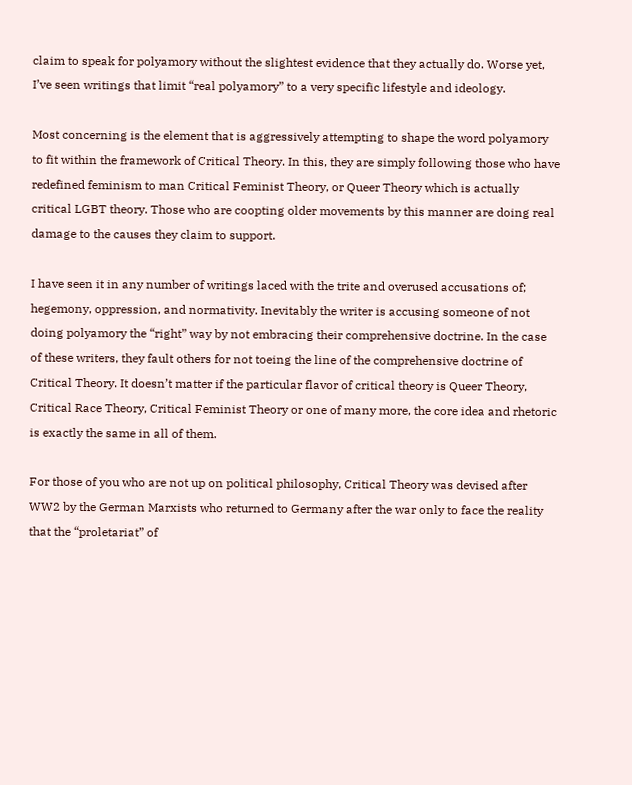claim to speak for polyamory without the slightest evidence that they actually do. Worse yet, I’ve seen writings that limit “real polyamory” to a very specific lifestyle and ideology.

Most concerning is the element that is aggressively attempting to shape the word polyamory to fit within the framework of Critical Theory. In this, they are simply following those who have redefined feminism to man Critical Feminist Theory, or Queer Theory which is actually critical LGBT theory. Those who are coopting older movements by this manner are doing real damage to the causes they claim to support.

I have seen it in any number of writings laced with the trite and overused accusations of; hegemony, oppression, and normativity. Inevitably the writer is accusing someone of not doing polyamory the “right” way by not embracing their comprehensive doctrine. In the case of these writers, they fault others for not toeing the line of the comprehensive doctrine of Critical Theory. It doesn’t matter if the particular flavor of critical theory is Queer Theory, Critical Race Theory, Critical Feminist Theory or one of many more, the core idea and rhetoric is exactly the same in all of them.

For those of you who are not up on political philosophy, Critical Theory was devised after WW2 by the German Marxists who returned to Germany after the war only to face the reality that the “proletariat” of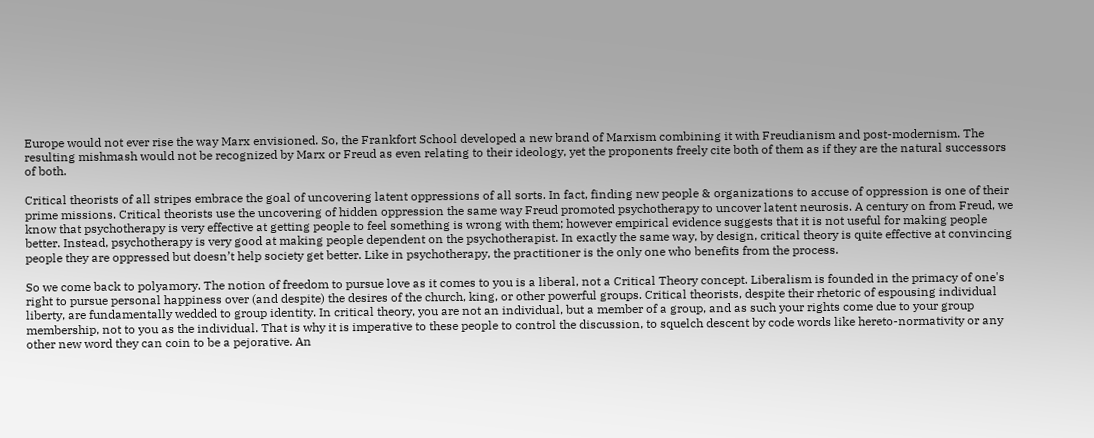Europe would not ever rise the way Marx envisioned. So, the Frankfort School developed a new brand of Marxism combining it with Freudianism and post-modernism. The resulting mishmash would not be recognized by Marx or Freud as even relating to their ideology, yet the proponents freely cite both of them as if they are the natural successors of both.

Critical theorists of all stripes embrace the goal of uncovering latent oppressions of all sorts. In fact, finding new people & organizations to accuse of oppression is one of their prime missions. Critical theorists use the uncovering of hidden oppression the same way Freud promoted psychotherapy to uncover latent neurosis. A century on from Freud, we know that psychotherapy is very effective at getting people to feel something is wrong with them; however empirical evidence suggests that it is not useful for making people better. Instead, psychotherapy is very good at making people dependent on the psychotherapist. In exactly the same way, by design, critical theory is quite effective at convincing people they are oppressed but doesn’t help society get better. Like in psychotherapy, the practitioner is the only one who benefits from the process.

So we come back to polyamory. The notion of freedom to pursue love as it comes to you is a liberal, not a Critical Theory concept. Liberalism is founded in the primacy of one's right to pursue personal happiness over (and despite) the desires of the church, king, or other powerful groups. Critical theorists, despite their rhetoric of espousing individual liberty, are fundamentally wedded to group identity. In critical theory, you are not an individual, but a member of a group, and as such your rights come due to your group membership, not to you as the individual. That is why it is imperative to these people to control the discussion, to squelch descent by code words like hereto-normativity or any other new word they can coin to be a pejorative. An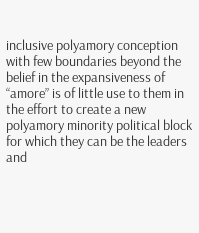inclusive polyamory conception with few boundaries beyond the belief in the expansiveness of “amore” is of little use to them in the effort to create a new polyamory minority political block for which they can be the leaders and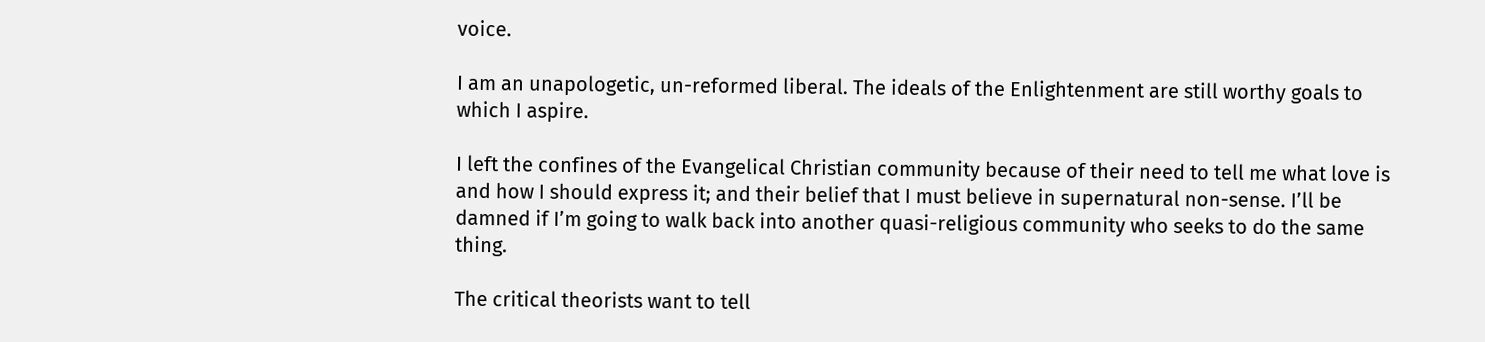voice.

I am an unapologetic, un-reformed liberal. The ideals of the Enlightenment are still worthy goals to which I aspire.

I left the confines of the Evangelical Christian community because of their need to tell me what love is and how I should express it; and their belief that I must believe in supernatural non-sense. I’ll be damned if I’m going to walk back into another quasi-religious community who seeks to do the same thing.

The critical theorists want to tell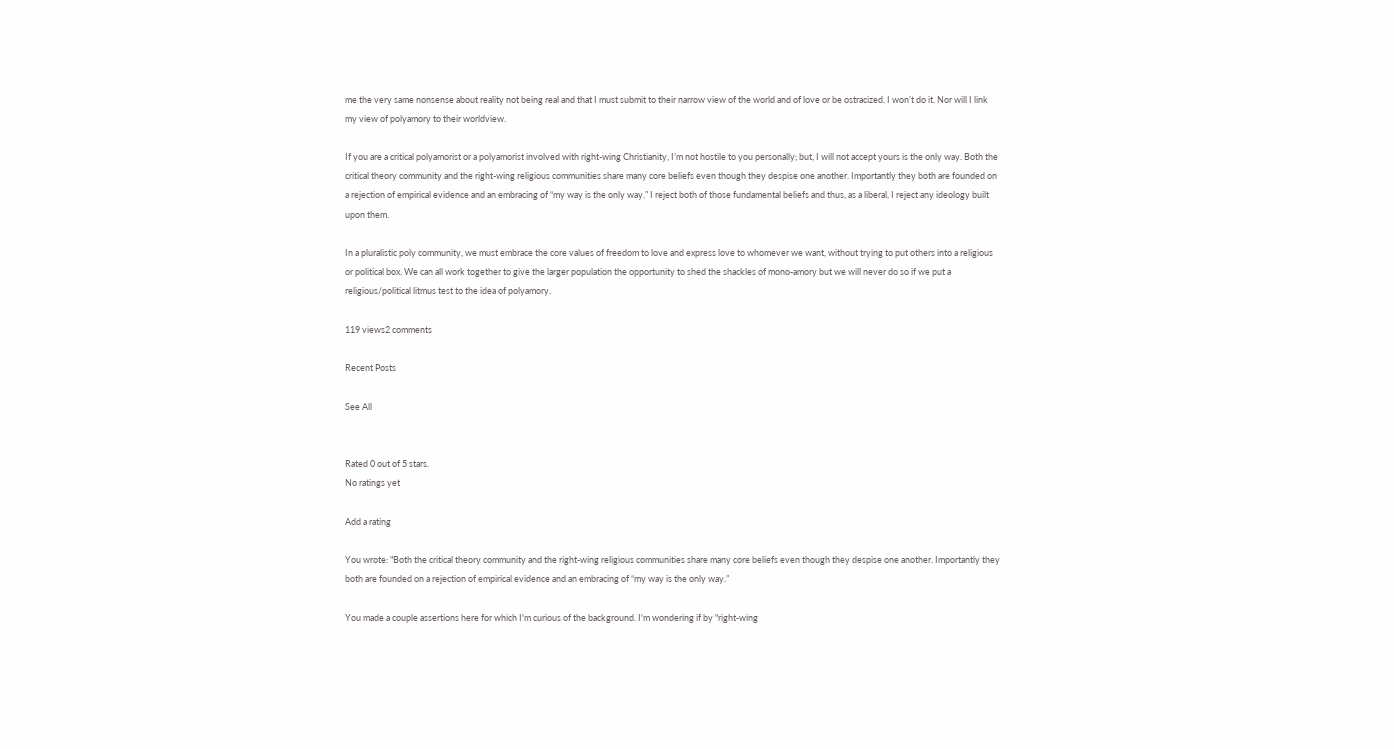me the very same nonsense about reality not being real and that I must submit to their narrow view of the world and of love or be ostracized. I won’t do it. Nor will I link my view of polyamory to their worldview.

If you are a critical polyamorist or a polyamorist involved with right-wing Christianity, I’m not hostile to you personally; but, I will not accept yours is the only way. Both the critical theory community and the right-wing religious communities share many core beliefs even though they despise one another. Importantly they both are founded on a rejection of empirical evidence and an embracing of “my way is the only way.” I reject both of those fundamental beliefs and thus, as a liberal, I reject any ideology built upon them.

In a pluralistic poly community, we must embrace the core values of freedom to love and express love to whomever we want, without trying to put others into a religious or political box. We can all work together to give the larger population the opportunity to shed the shackles of mono-amory but we will never do so if we put a religious/political litmus test to the idea of polyamory.

119 views2 comments

Recent Posts

See All


Rated 0 out of 5 stars.
No ratings yet

Add a rating

You wrote: "Both the critical theory community and the right-wing religious communities share many core beliefs even though they despise one another. Importantly they both are founded on a rejection of empirical evidence and an embracing of “my way is the only way.”

You made a couple assertions here for which I'm curious of the background. I'm wondering if by "right-wing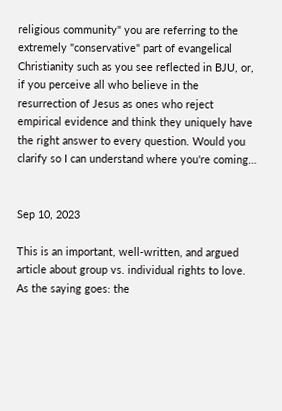religious community" you are referring to the extremely "conservative" part of evangelical Christianity such as you see reflected in BJU, or, if you perceive all who believe in the resurrection of Jesus as ones who reject empirical evidence and think they uniquely have the right answer to every question. Would you clarify so I can understand where you're coming…


Sep 10, 2023

This is an important, well-written, and argued article about group vs. individual rights to love. As the saying goes: the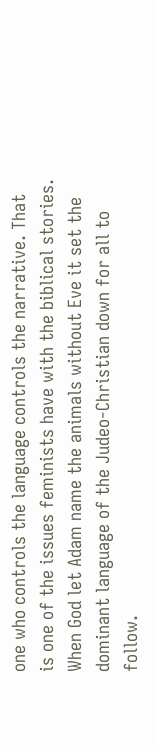one who controls the language controls the narrative. That is one of the issues feminists have with the biblical stories. When God let Adam name the animals without Eve it set the dominant language of the Judeo-Christian down for all to follow.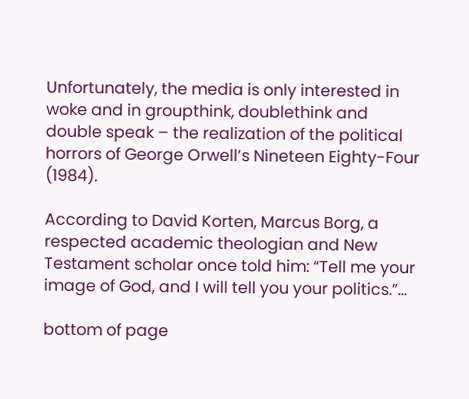Unfortunately, the media is only interested in woke and in groupthink, doublethink and double speak – the realization of the political horrors of George Orwell’s Nineteen Eighty-Four (1984).

According to David Korten, Marcus Borg, a respected academic theologian and New Testament scholar once told him: “Tell me your image of God, and I will tell you your politics.”…

bottom of page